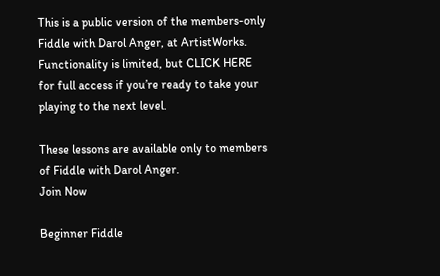This is a public version of the members-only Fiddle with Darol Anger, at ArtistWorks. Functionality is limited, but CLICK HERE for full access if you’re ready to take your playing to the next level.

These lessons are available only to members of Fiddle with Darol Anger.
Join Now

Beginner Fiddle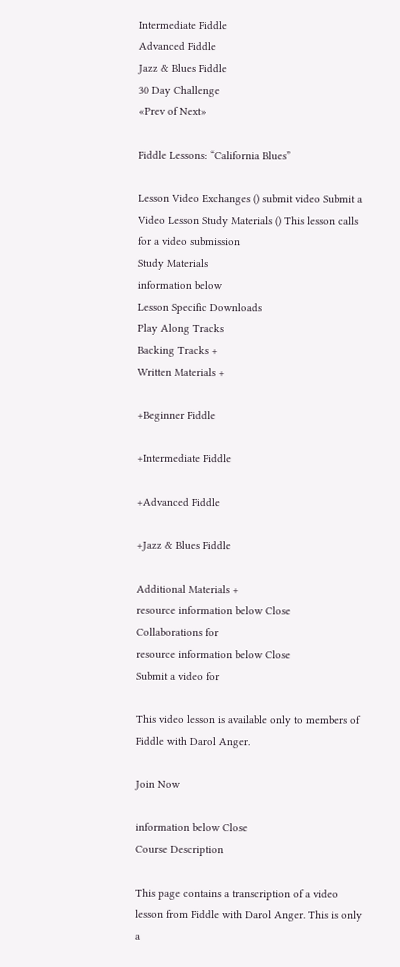Intermediate Fiddle
Advanced Fiddle
Jazz & Blues Fiddle
30 Day Challenge
«Prev of Next»

Fiddle Lessons: “California Blues”

Lesson Video Exchanges () submit video Submit a Video Lesson Study Materials () This lesson calls for a video submission
Study Materials
information below
Lesson Specific Downloads
Play Along Tracks
Backing Tracks +
Written Materials +

+Beginner Fiddle

+Intermediate Fiddle

+Advanced Fiddle

+Jazz & Blues Fiddle

Additional Materials +
resource information below Close
Collaborations for
resource information below Close
Submit a video for

This video lesson is available only to members of
Fiddle with Darol Anger.

Join Now

information below Close
Course Description

This page contains a transcription of a video lesson from Fiddle with Darol Anger. This is only a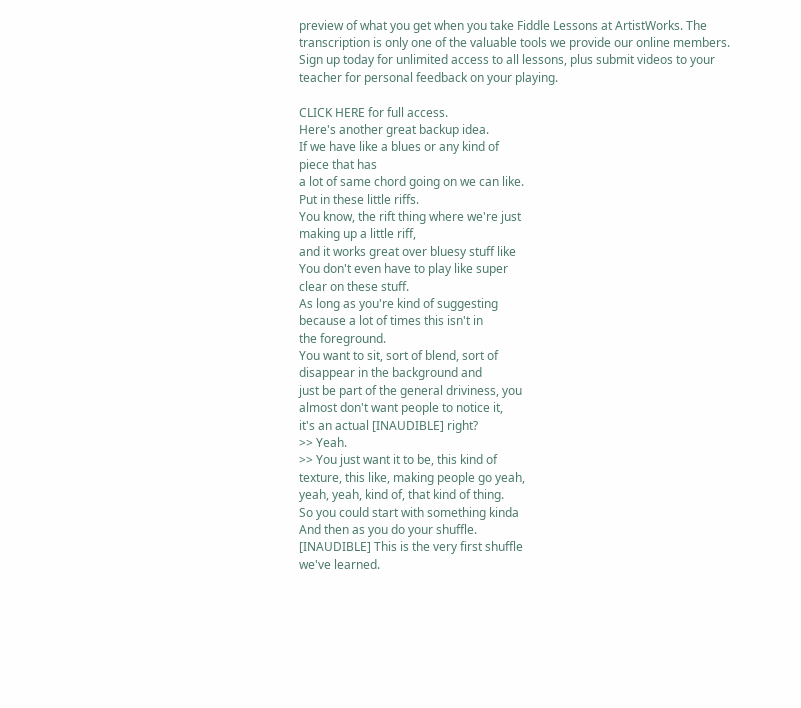preview of what you get when you take Fiddle Lessons at ArtistWorks. The transcription is only one of the valuable tools we provide our online members. Sign up today for unlimited access to all lessons, plus submit videos to your teacher for personal feedback on your playing.

CLICK HERE for full access.
Here's another great backup idea.
If we have like a blues or any kind of
piece that has
a lot of same chord going on we can like.
Put in these little riffs.
You know, the rift thing where we're just
making up a little riff,
and it works great over bluesy stuff like
You don't even have to play like super
clear on these stuff.
As long as you're kind of suggesting
because a lot of times this isn't in
the foreground.
You want to sit, sort of blend, sort of
disappear in the background and
just be part of the general driviness, you
almost don't want people to notice it,
it's an actual [INAUDIBLE] right?
>> Yeah.
>> You just want it to be, this kind of
texture, this like, making people go yeah,
yeah, yeah, kind of, that kind of thing.
So you could start with something kinda
And then as you do your shuffle.
[INAUDIBLE] This is the very first shuffle
we've learned.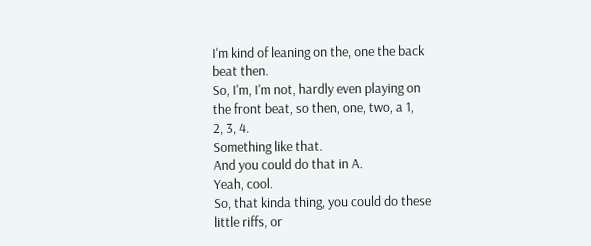I'm kind of leaning on the, one the back
beat then.
So, I'm, I'm not, hardly even playing on
the front beat, so then, one, two, a 1,
2, 3, 4.
Something like that.
And you could do that in A.
Yeah, cool.
So, that kinda thing, you could do these
little riffs, or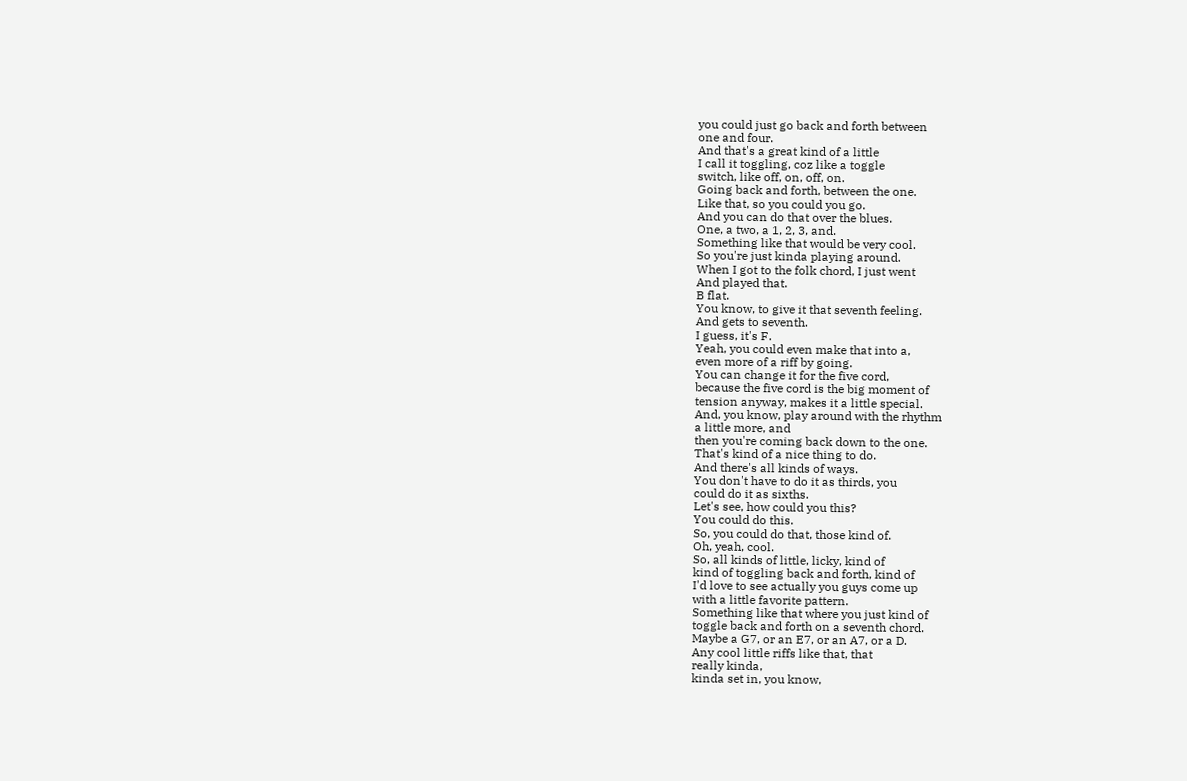you could just go back and forth between
one and four.
And that's a great kind of a little
I call it toggling, coz like a toggle
switch, like off, on, off, on.
Going back and forth, between the one.
Like that, so you could you go.
And you can do that over the blues.
One, a two, a 1, 2, 3, and.
Something like that would be very cool.
So you're just kinda playing around.
When I got to the folk chord, I just went
And played that.
B flat.
You know, to give it that seventh feeling.
And gets to seventh.
I guess, it's F.
Yeah, you could even make that into a,
even more of a riff by going.
You can change it for the five cord,
because the five cord is the big moment of
tension anyway, makes it a little special.
And, you know, play around with the rhythm
a little more, and
then you're coming back down to the one.
That's kind of a nice thing to do.
And there's all kinds of ways.
You don't have to do it as thirds, you
could do it as sixths.
Let's see, how could you this?
You could do this.
So, you could do that, those kind of.
Oh, yeah, cool.
So, all kinds of little, licky, kind of
kind of toggling back and forth, kind of
I'd love to see actually you guys come up
with a little favorite pattern.
Something like that where you just kind of
toggle back and forth on a seventh chord.
Maybe a G7, or an E7, or an A7, or a D.
Any cool little riffs like that, that
really kinda,
kinda set in, you know,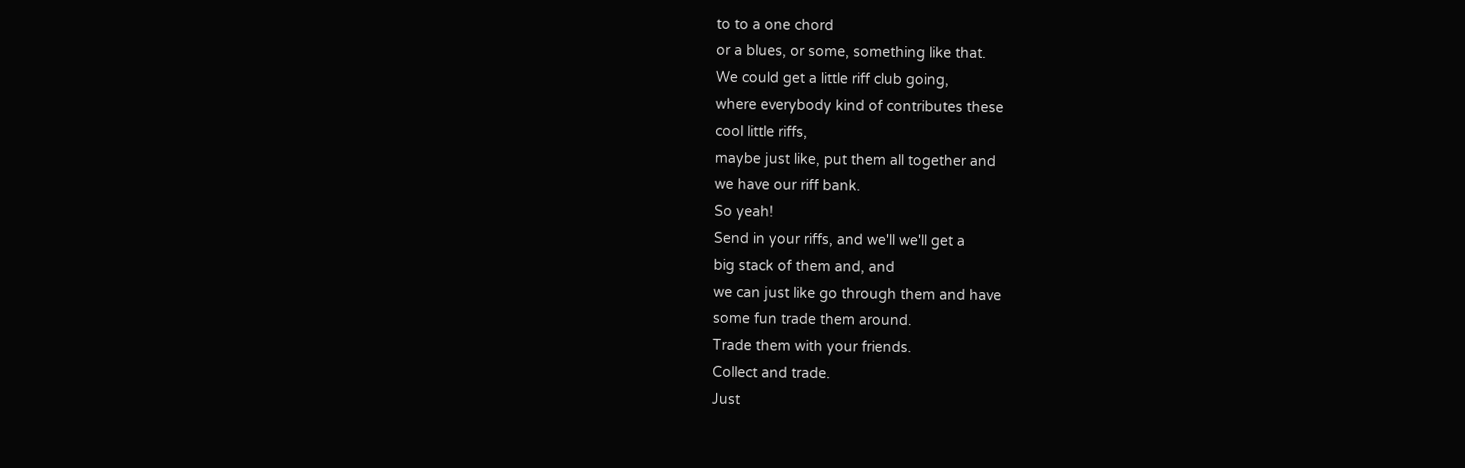to to a one chord
or a blues, or some, something like that.
We could get a little riff club going,
where everybody kind of contributes these
cool little riffs,
maybe just like, put them all together and
we have our riff bank.
So yeah!
Send in your riffs, and we'll we'll get a
big stack of them and, and
we can just like go through them and have
some fun trade them around.
Trade them with your friends.
Collect and trade.
Just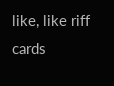like, like riff cards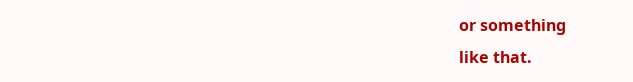or something
like that.